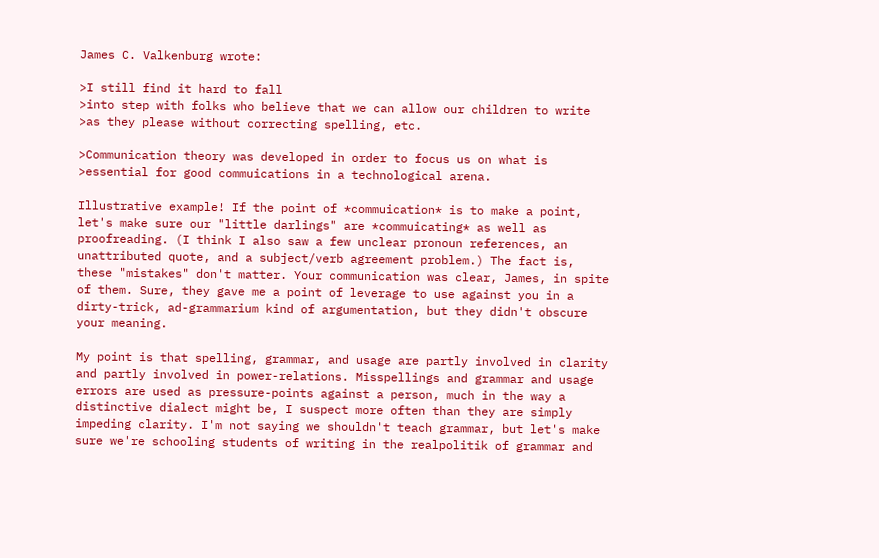James C. Valkenburg wrote:

>I still find it hard to fall
>into step with folks who believe that we can allow our children to write
>as they please without correcting spelling, etc.

>Communication theory was developed in order to focus us on what is
>essential for good commuications in a technological arena.

Illustrative example! If the point of *commuication* is to make a point,
let's make sure our "little darlings" are *commuicating* as well as
proofreading. (I think I also saw a few unclear pronoun references, an
unattributed quote, and a subject/verb agreement problem.) The fact is,
these "mistakes" don't matter. Your communication was clear, James, in spite
of them. Sure, they gave me a point of leverage to use against you in a
dirty-trick, ad-grammarium kind of argumentation, but they didn't obscure
your meaning.

My point is that spelling, grammar, and usage are partly involved in clarity
and partly involved in power-relations. Misspellings and grammar and usage
errors are used as pressure-points against a person, much in the way a
distinctive dialect might be, I suspect more often than they are simply
impeding clarity. I'm not saying we shouldn't teach grammar, but let's make
sure we're schooling students of writing in the realpolitik of grammar and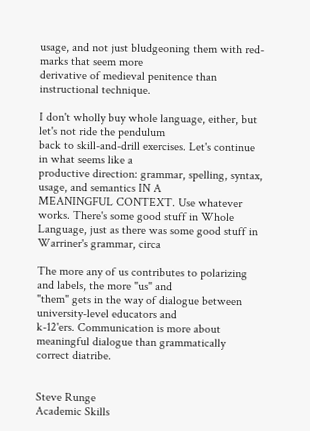usage, and not just bludgeoning them with red-marks that seem more
derivative of medieval penitence than instructional technique.

I don't wholly buy whole language, either, but let's not ride the pendulum
back to skill-and-drill exercises. Let's continue in what seems like a
productive direction: grammar, spelling, syntax, usage, and semantics IN A
MEANINGFUL CONTEXT. Use whatever works. There's some good stuff in Whole
Language, just as there was some good stuff in Warriner's grammar, circa

The more any of us contributes to polarizing and labels, the more "us" and
"them" gets in the way of dialogue between university-level educators and
k-12'ers. Communication is more about meaningful dialogue than grammatically
correct diatribe.


Steve Runge
Academic Skills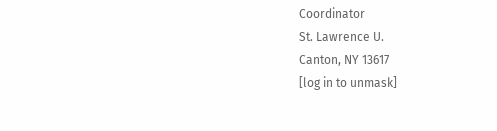Coordinator
St. Lawrence U.
Canton, NY 13617
[log in to unmask]